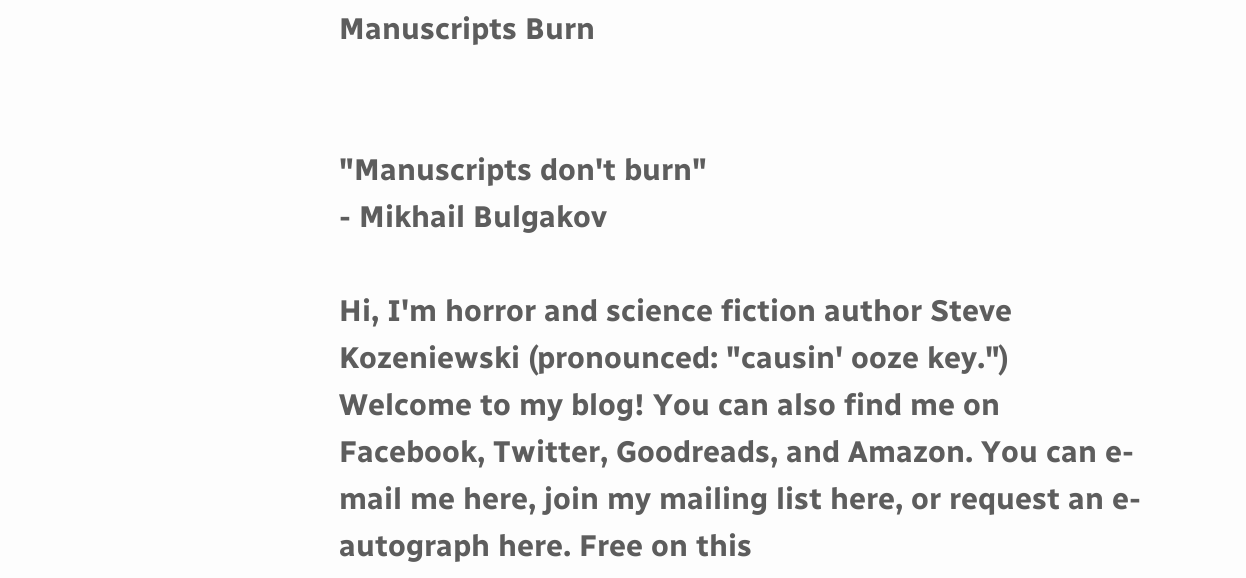Manuscripts Burn


"Manuscripts don't burn"
- Mikhail Bulgakov

Hi, I'm horror and science fiction author Steve Kozeniewski (pronounced: "causin' ooze key.") Welcome to my blog! You can also find me on Facebook, Twitter, Goodreads, and Amazon. You can e-mail me here, join my mailing list here, or request an e-autograph here. Free on this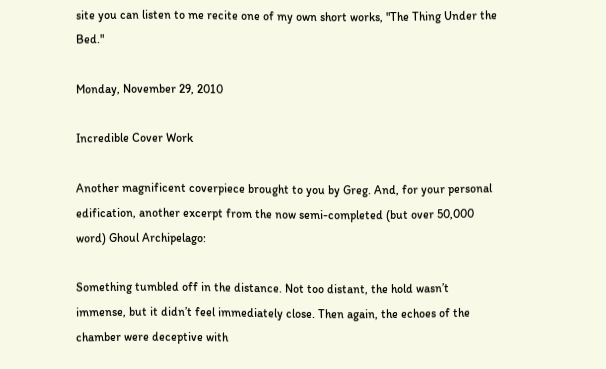site you can listen to me recite one of my own short works, "The Thing Under the Bed."

Monday, November 29, 2010

Incredible Cover Work

Another magnificent coverpiece brought to you by Greg. And, for your personal edification, another excerpt from the now semi-completed (but over 50,000 word) Ghoul Archipelago:

Something tumbled off in the distance. Not too distant, the hold wasn’t immense, but it didn’t feel immediately close. Then again, the echoes of the chamber were deceptive with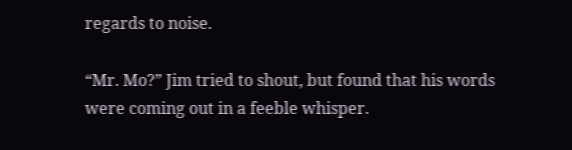regards to noise.

“Mr. Mo?” Jim tried to shout, but found that his words were coming out in a feeble whisper.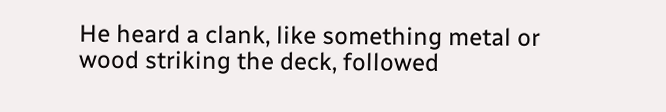He heard a clank, like something metal or wood striking the deck, followed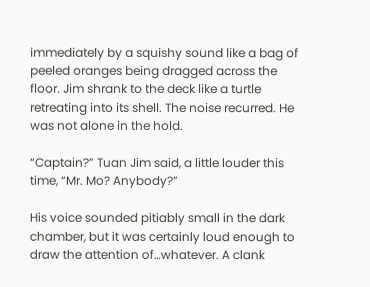immediately by a squishy sound like a bag of peeled oranges being dragged across the floor. Jim shrank to the deck like a turtle retreating into its shell. The noise recurred. He was not alone in the hold.

“Captain?” Tuan Jim said, a little louder this time, “Mr. Mo? Anybody?”

His voice sounded pitiably small in the dark chamber, but it was certainly loud enough to draw the attention of…whatever. A clank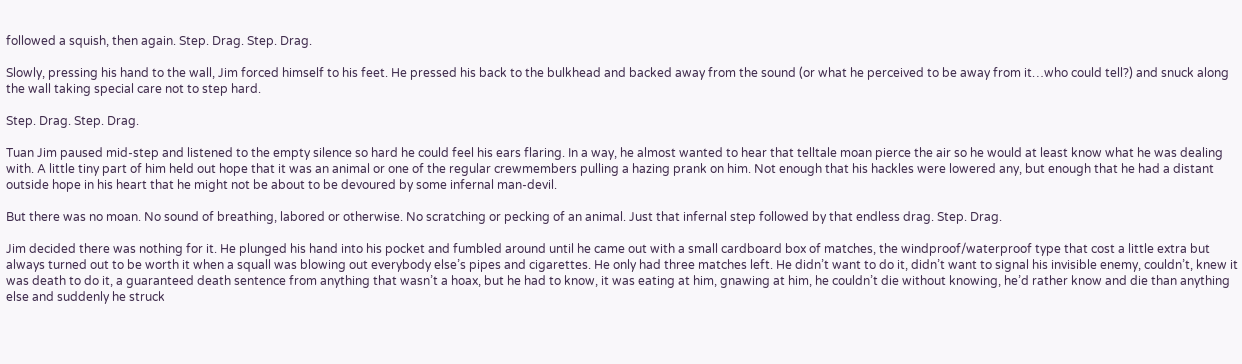followed a squish, then again. Step. Drag. Step. Drag.

Slowly, pressing his hand to the wall, Jim forced himself to his feet. He pressed his back to the bulkhead and backed away from the sound (or what he perceived to be away from it…who could tell?) and snuck along the wall taking special care not to step hard.

Step. Drag. Step. Drag.

Tuan Jim paused mid-step and listened to the empty silence so hard he could feel his ears flaring. In a way, he almost wanted to hear that telltale moan pierce the air so he would at least know what he was dealing with. A little tiny part of him held out hope that it was an animal or one of the regular crewmembers pulling a hazing prank on him. Not enough that his hackles were lowered any, but enough that he had a distant outside hope in his heart that he might not be about to be devoured by some infernal man-devil.

But there was no moan. No sound of breathing, labored or otherwise. No scratching or pecking of an animal. Just that infernal step followed by that endless drag. Step. Drag.

Jim decided there was nothing for it. He plunged his hand into his pocket and fumbled around until he came out with a small cardboard box of matches, the windproof/waterproof type that cost a little extra but always turned out to be worth it when a squall was blowing out everybody else’s pipes and cigarettes. He only had three matches left. He didn’t want to do it, didn’t want to signal his invisible enemy, couldn’t, knew it was death to do it, a guaranteed death sentence from anything that wasn’t a hoax, but he had to know, it was eating at him, gnawing at him, he couldn’t die without knowing, he’d rather know and die than anything else and suddenly he struck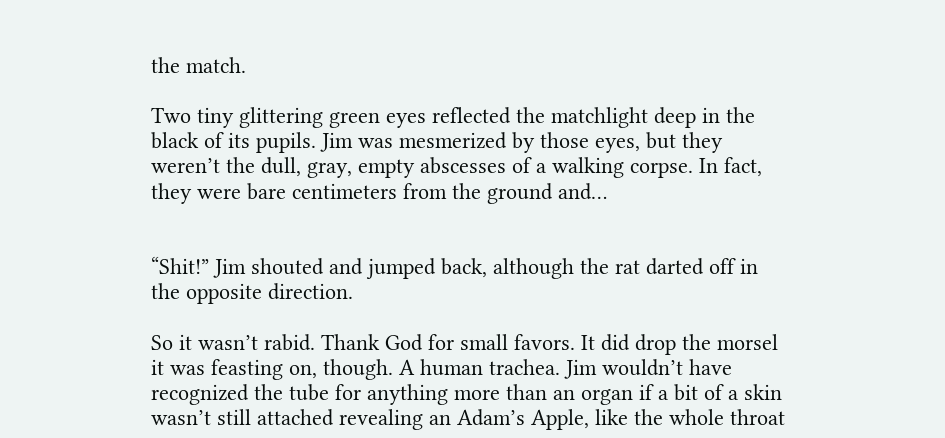the match.

Two tiny glittering green eyes reflected the matchlight deep in the black of its pupils. Jim was mesmerized by those eyes, but they weren’t the dull, gray, empty abscesses of a walking corpse. In fact, they were bare centimeters from the ground and…


“Shit!” Jim shouted and jumped back, although the rat darted off in the opposite direction.

So it wasn’t rabid. Thank God for small favors. It did drop the morsel it was feasting on, though. A human trachea. Jim wouldn’t have recognized the tube for anything more than an organ if a bit of a skin wasn’t still attached revealing an Adam’s Apple, like the whole throat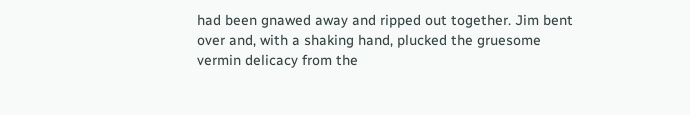had been gnawed away and ripped out together. Jim bent over and, with a shaking hand, plucked the gruesome vermin delicacy from the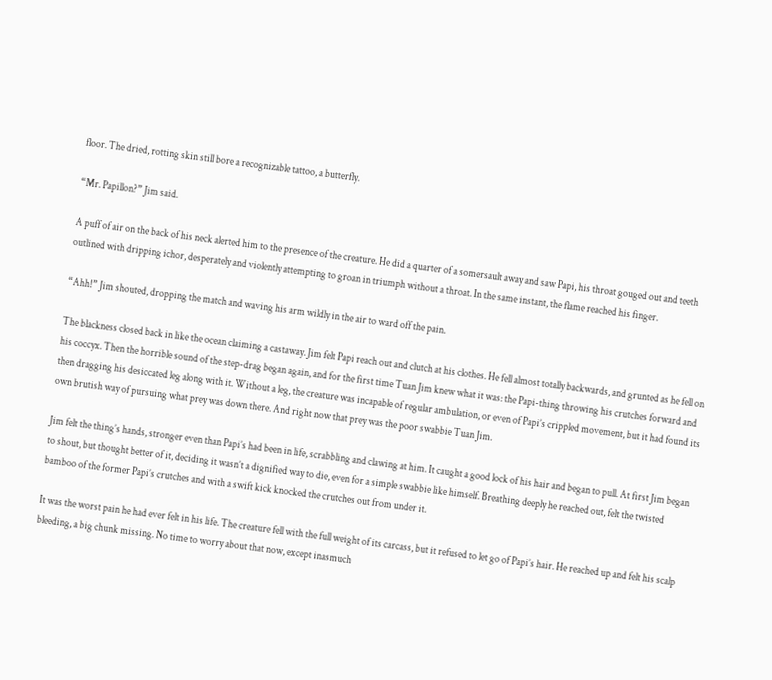floor. The dried, rotting skin still bore a recognizable tattoo, a butterfly.

“Mr. Papillon?” Jim said.

A puff of air on the back of his neck alerted him to the presence of the creature. He did a quarter of a somersault away and saw Papi, his throat gouged out and teeth outlined with dripping ichor, desperately and violently attempting to groan in triumph without a throat. In the same instant, the flame reached his finger.

“Ahh!” Jim shouted, dropping the match and waving his arm wildly in the air to ward off the pain.

The blackness closed back in like the ocean claiming a castaway. Jim felt Papi reach out and clutch at his clothes. He fell almost totally backwards, and grunted as he fell on his coccyx. Then the horrible sound of the step-drag began again, and for the first time Tuan Jim knew what it was: the Papi-thing throwing his crutches forward and then dragging his desiccated leg along with it. Without a leg, the creature was incapable of regular ambulation, or even of Papi’s crippled movement, but it had found its own brutish way of pursuing what prey was down there. And right now that prey was the poor swabbie Tuan Jim.

Jim felt the thing’s hands, stronger even than Papi’s had been in life, scrabbling and clawing at him. It caught a good lock of his hair and began to pull. At first Jim began to shout, but thought better of it, deciding it wasn’t a dignified way to die, even for a simple swabbie like himself. Breathing deeply he reached out, felt the twisted bamboo of the former Papi’s crutches and with a swift kick knocked the crutches out from under it.

It was the worst pain he had ever felt in his life. The creature fell with the full weight of its carcass, but it refused to let go of Papi’s hair. He reached up and felt his scalp bleeding, a big chunk missing. No time to worry about that now, except inasmuch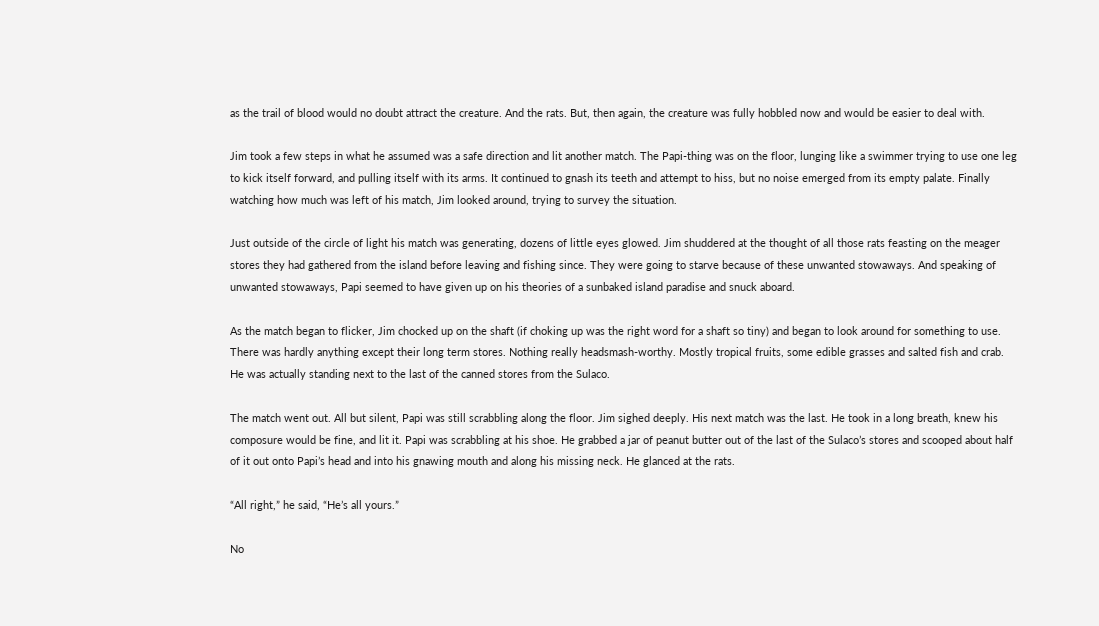as the trail of blood would no doubt attract the creature. And the rats. But, then again, the creature was fully hobbled now and would be easier to deal with.

Jim took a few steps in what he assumed was a safe direction and lit another match. The Papi-thing was on the floor, lunging like a swimmer trying to use one leg to kick itself forward, and pulling itself with its arms. It continued to gnash its teeth and attempt to hiss, but no noise emerged from its empty palate. Finally watching how much was left of his match, Jim looked around, trying to survey the situation.

Just outside of the circle of light his match was generating, dozens of little eyes glowed. Jim shuddered at the thought of all those rats feasting on the meager stores they had gathered from the island before leaving and fishing since. They were going to starve because of these unwanted stowaways. And speaking of unwanted stowaways, Papi seemed to have given up on his theories of a sunbaked island paradise and snuck aboard.

As the match began to flicker, Jim chocked up on the shaft (if choking up was the right word for a shaft so tiny) and began to look around for something to use. There was hardly anything except their long term stores. Nothing really headsmash-worthy. Mostly tropical fruits, some edible grasses and salted fish and crab. He was actually standing next to the last of the canned stores from the Sulaco.

The match went out. All but silent, Papi was still scrabbling along the floor. Jim sighed deeply. His next match was the last. He took in a long breath, knew his composure would be fine, and lit it. Papi was scrabbling at his shoe. He grabbed a jar of peanut butter out of the last of the Sulaco’s stores and scooped about half of it out onto Papi’s head and into his gnawing mouth and along his missing neck. He glanced at the rats.

“All right,” he said, “He’s all yours.”

No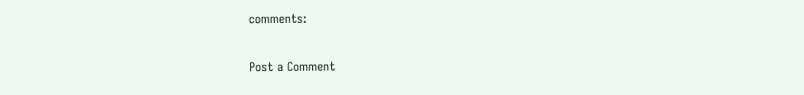comments:

Post a Comment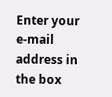Enter your e-mail address in the box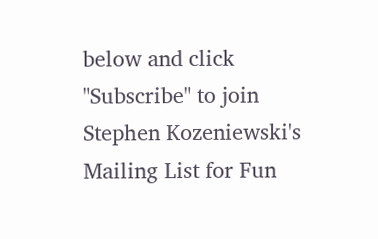below and click "Subscribe" to join Stephen Kozeniewski's Mailing List for Fun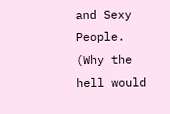and Sexy People. (Why the hell would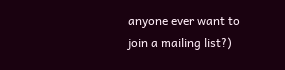anyone ever want to join a mailing list?)